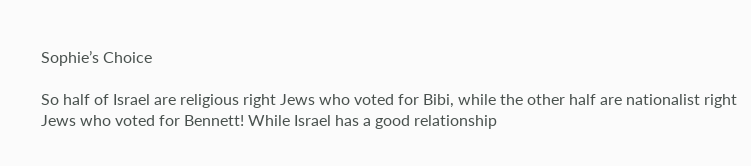Sophie’s Choice

So half of Israel are religious right Jews who voted for Bibi, while the other half are nationalist right Jews who voted for Bennett! While Israel has a good relationship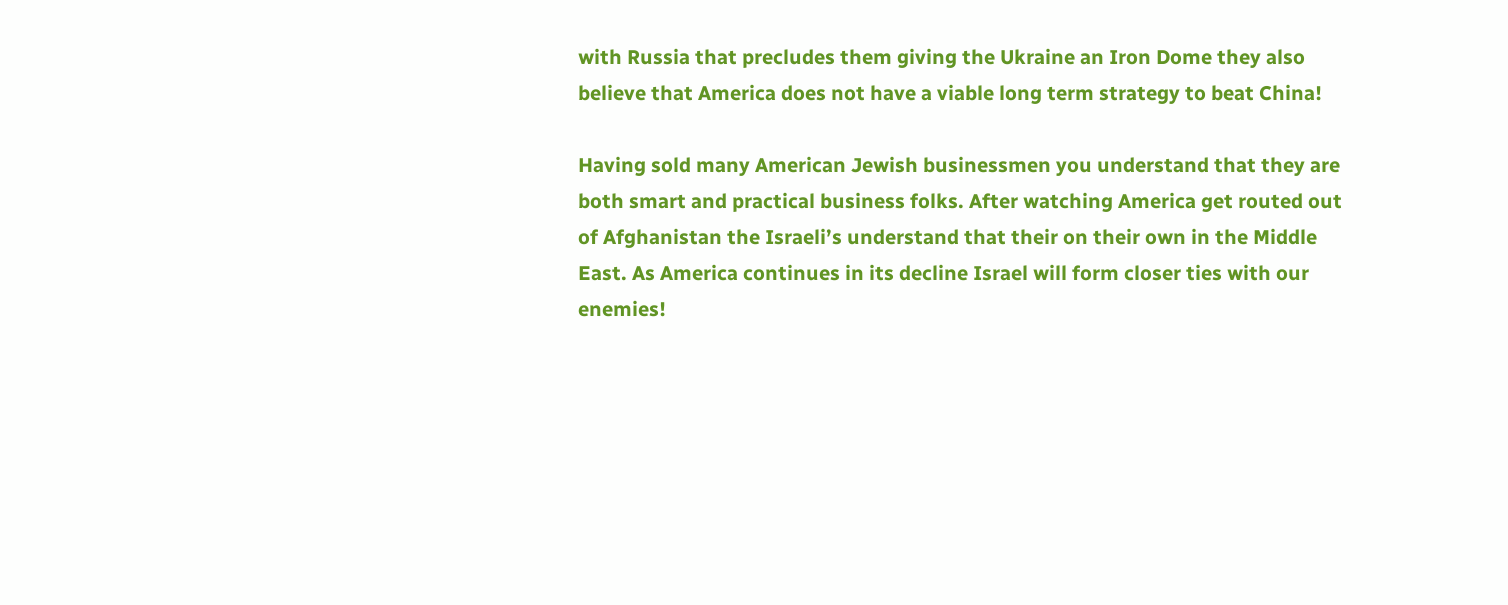with Russia that precludes them giving the Ukraine an Iron Dome they also believe that America does not have a viable long term strategy to beat China!

Having sold many American Jewish businessmen you understand that they are both smart and practical business folks. After watching America get routed out of Afghanistan the Israeli’s understand that their on their own in the Middle East. As America continues in its decline Israel will form closer ties with our enemies!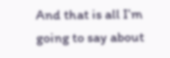And that is all I’m going to say about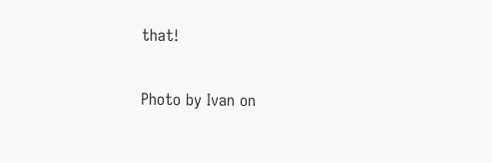that!

Photo by Ivan on